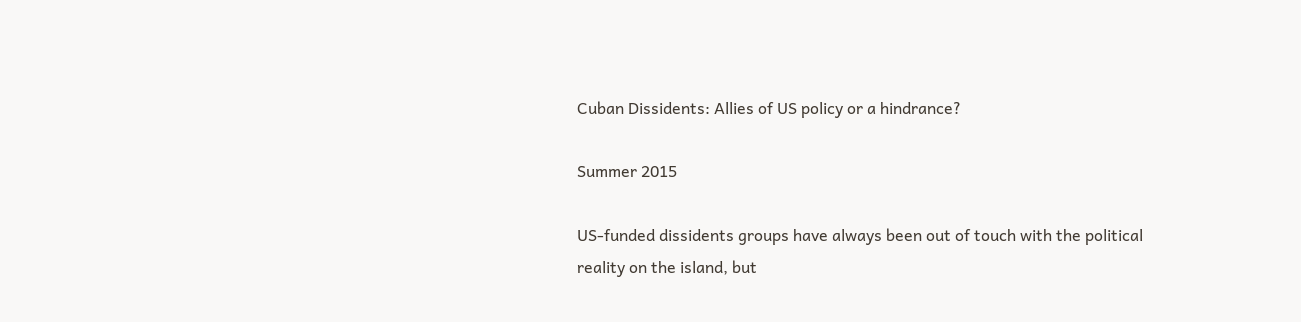Cuban Dissidents: Allies of US policy or a hindrance?

Summer 2015

US-funded dissidents groups have always been out of touch with the political reality on the island, but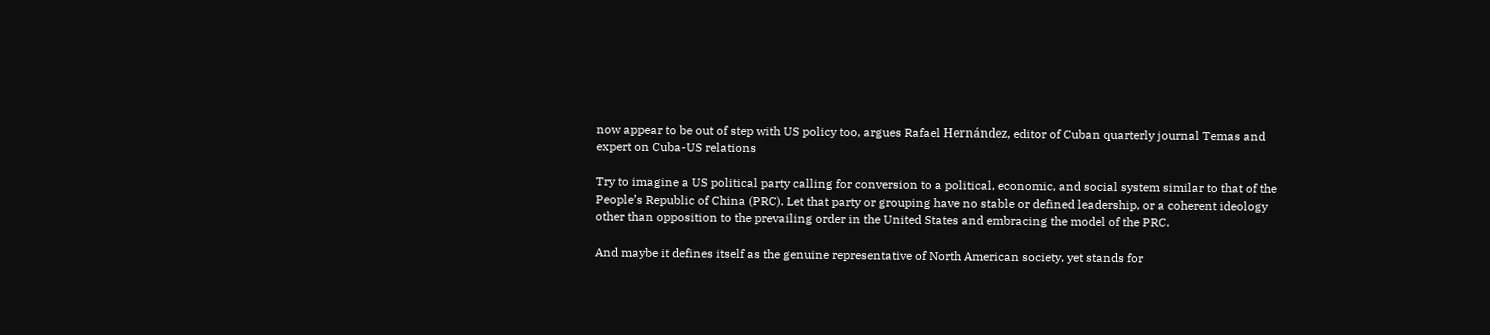now appear to be out of step with US policy too, argues Rafael Hernández, editor of Cuban quarterly journal Temas and expert on Cuba-US relations

Try to imagine a US political party calling for conversion to a political, economic, and social system similar to that of the People’s Republic of China (PRC). Let that party or grouping have no stable or defined leadership, or a coherent ideology other than opposition to the prevailing order in the United States and embracing the model of the PRC.

And maybe it defines itself as the genuine representative of North American society, yet stands for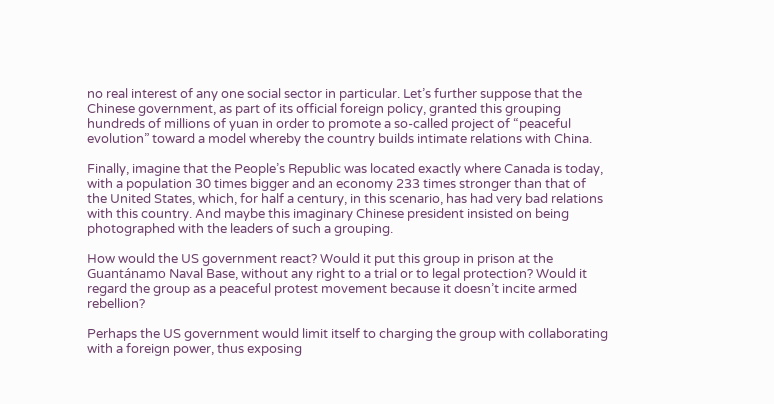no real interest of any one social sector in particular. Let’s further suppose that the Chinese government, as part of its official foreign policy, granted this grouping hundreds of millions of yuan in order to promote a so-called project of “peaceful evolution” toward a model whereby the country builds intimate relations with China.

Finally, imagine that the People’s Republic was located exactly where Canada is today, with a population 30 times bigger and an economy 233 times stronger than that of the United States, which, for half a century, in this scenario, has had very bad relations with this country. And maybe this imaginary Chinese president insisted on being photographed with the leaders of such a grouping.

How would the US government react? Would it put this group in prison at the Guantánamo Naval Base, without any right to a trial or to legal protection? Would it regard the group as a peaceful protest movement because it doesn’t incite armed rebellion?

Perhaps the US government would limit itself to charging the group with collaborating with a foreign power, thus exposing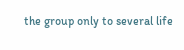the group only to several life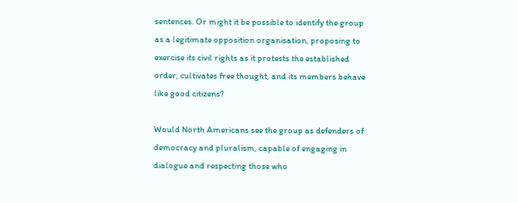sentences. Or might it be possible to identify the group as a legitimate opposition organisation, proposing to exercise its civil rights as it protests the established order, cultivates free thought, and its members behave like good citizens?

Would North Americans see the group as defenders of democracy and pluralism, capable of engaging in dialogue and respecting those who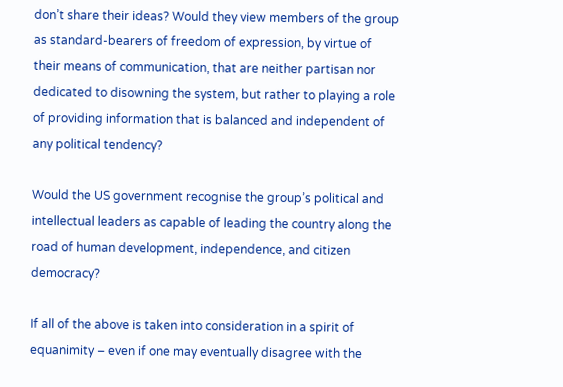don’t share their ideas? Would they view members of the group as standard-bearers of freedom of expression, by virtue of their means of communication, that are neither partisan nor dedicated to disowning the system, but rather to playing a role of providing information that is balanced and independent of any political tendency?

Would the US government recognise the group’s political and intellectual leaders as capable of leading the country along the road of human development, independence, and citizen democracy?

If all of the above is taken into consideration in a spirit of equanimity – even if one may eventually disagree with the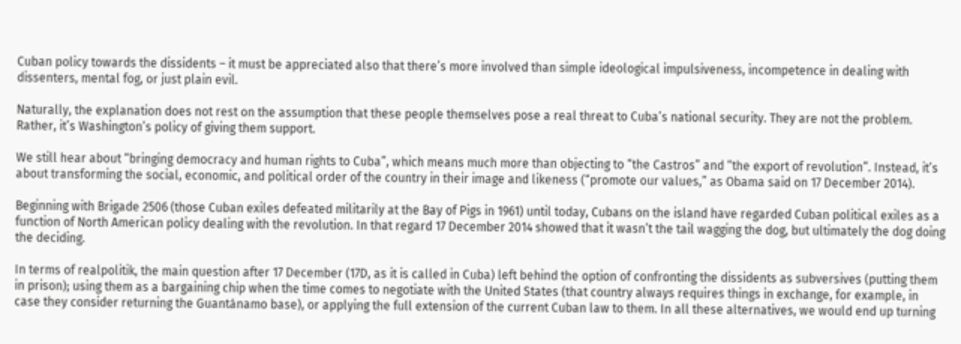Cuban policy towards the dissidents – it must be appreciated also that there’s more involved than simple ideological impulsiveness, incompetence in dealing with dissenters, mental fog, or just plain evil.

Naturally, the explanation does not rest on the assumption that these people themselves pose a real threat to Cuba’s national security. They are not the problem. Rather, it’s Washington’s policy of giving them support.

We still hear about “bringing democracy and human rights to Cuba”, which means much more than objecting to “the Castros” and “the export of revolution”. Instead, it’s about transforming the social, economic, and political order of the country in their image and likeness (“promote our values,” as Obama said on 17 December 2014).

Beginning with Brigade 2506 (those Cuban exiles defeated militarily at the Bay of Pigs in 1961) until today, Cubans on the island have regarded Cuban political exiles as a function of North American policy dealing with the revolution. In that regard 17 December 2014 showed that it wasn’t the tail wagging the dog, but ultimately the dog doing the deciding.

In terms of realpolitik, the main question after 17 December (17D, as it is called in Cuba) left behind the option of confronting the dissidents as subversives (putting them in prison); using them as a bargaining chip when the time comes to negotiate with the United States (that country always requires things in exchange, for example, in case they consider returning the Guantánamo base), or applying the full extension of the current Cuban law to them. In all these alternatives, we would end up turning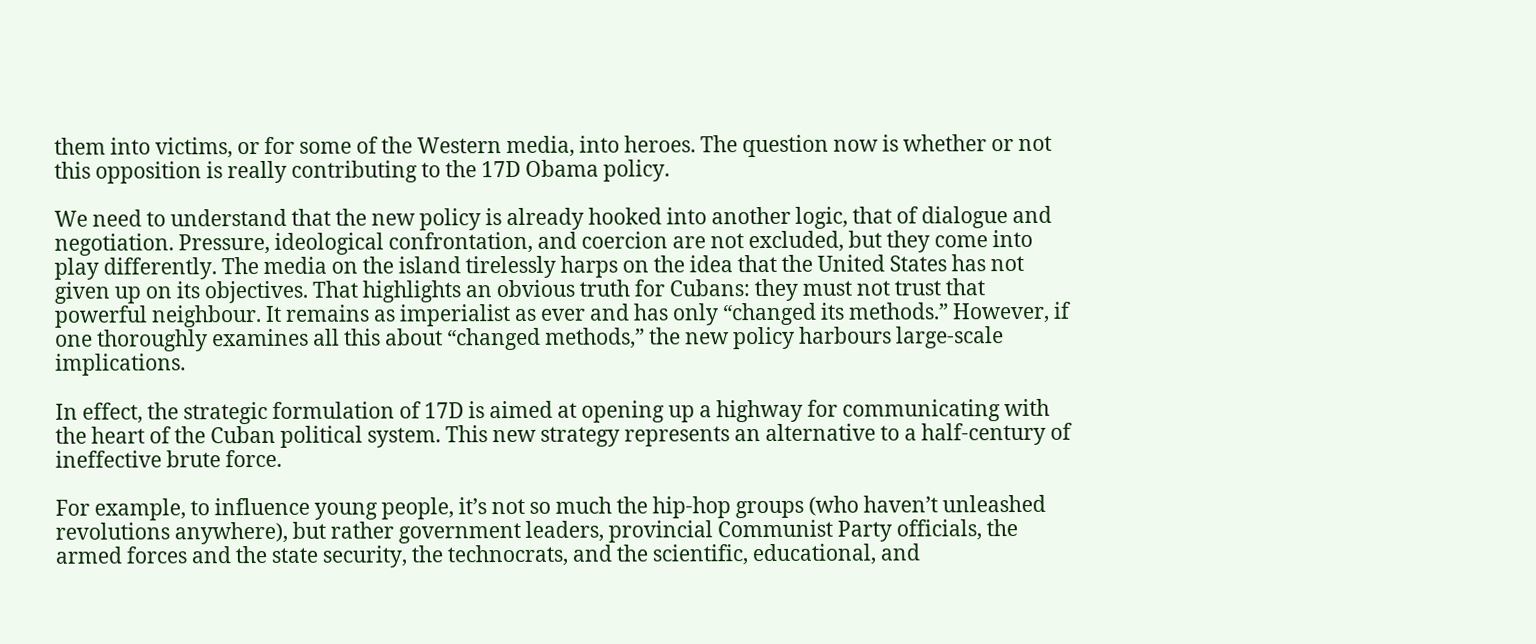them into victims, or for some of the Western media, into heroes. The question now is whether or not this opposition is really contributing to the 17D Obama policy.

We need to understand that the new policy is already hooked into another logic, that of dialogue and negotiation. Pressure, ideological confrontation, and coercion are not excluded, but they come into play differently. The media on the island tirelessly harps on the idea that the United States has not given up on its objectives. That highlights an obvious truth for Cubans: they must not trust that powerful neighbour. It remains as imperialist as ever and has only “changed its methods.” However, if one thoroughly examines all this about “changed methods,” the new policy harbours large-scale implications.

In effect, the strategic formulation of 17D is aimed at opening up a highway for communicating with the heart of the Cuban political system. This new strategy represents an alternative to a half-century of ineffective brute force.

For example, to influence young people, it’s not so much the hip-hop groups (who haven’t unleashed revolutions anywhere), but rather government leaders, provincial Communist Party officials, the armed forces and the state security, the technocrats, and the scientific, educational, and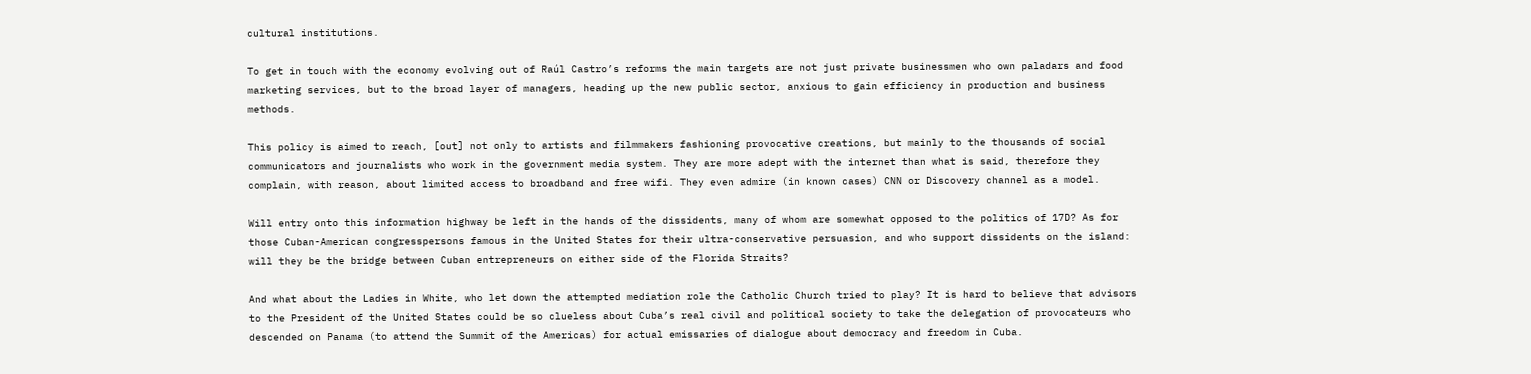cultural institutions.

To get in touch with the economy evolving out of Raúl Castro’s reforms the main targets are not just private businessmen who own paladars and food marketing services, but to the broad layer of managers, heading up the new public sector, anxious to gain efficiency in production and business methods.

This policy is aimed to reach, [out] not only to artists and filmmakers fashioning provocative creations, but mainly to the thousands of social communicators and journalists who work in the government media system. They are more adept with the internet than what is said, therefore they complain, with reason, about limited access to broadband and free wifi. They even admire (in known cases) CNN or Discovery channel as a model.

Will entry onto this information highway be left in the hands of the dissidents, many of whom are somewhat opposed to the politics of 17D? As for those Cuban-American congresspersons famous in the United States for their ultra-conservative persuasion, and who support dissidents on the island: will they be the bridge between Cuban entrepreneurs on either side of the Florida Straits?

And what about the Ladies in White, who let down the attempted mediation role the Catholic Church tried to play? It is hard to believe that advisors to the President of the United States could be so clueless about Cuba’s real civil and political society to take the delegation of provocateurs who descended on Panama (to attend the Summit of the Americas) for actual emissaries of dialogue about democracy and freedom in Cuba.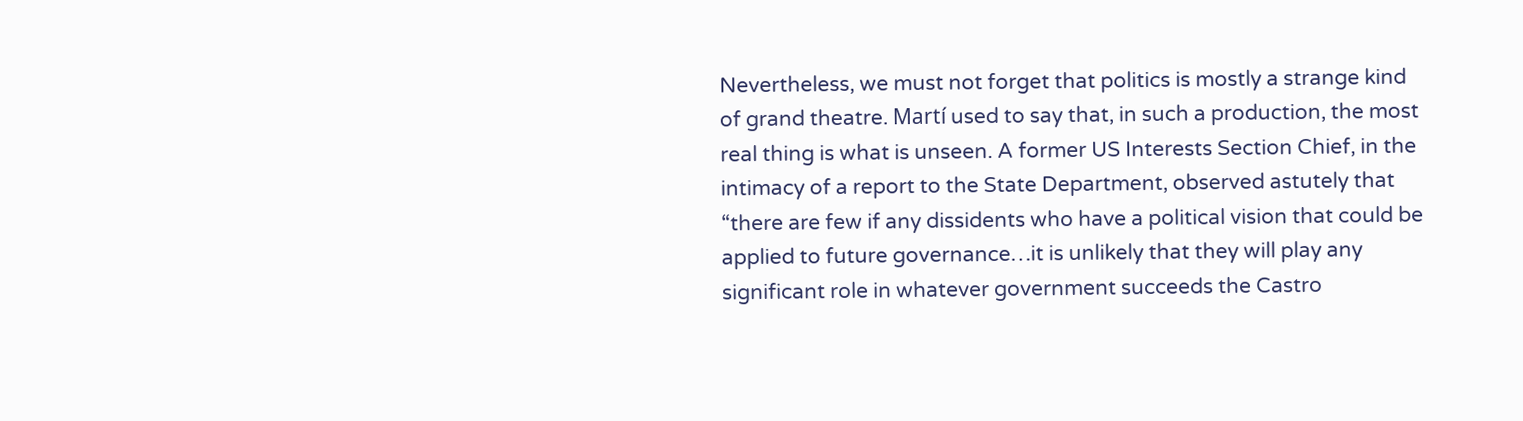Nevertheless, we must not forget that politics is mostly a strange kind of grand theatre. Martí used to say that, in such a production, the most real thing is what is unseen. A former US Interests Section Chief, in the intimacy of a report to the State Department, observed astutely that “there are few if any dissidents who have a political vision that could be applied to future governance…it is unlikely that they will play any significant role in whatever government succeeds the Castro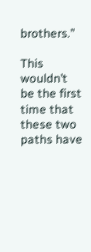brothers.”

This wouldn’t be the first time that these two paths have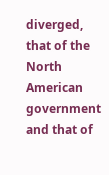diverged, that of the North American government and that of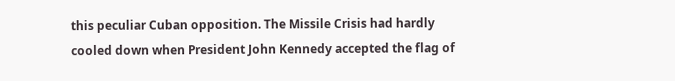this peculiar Cuban opposition. The Missile Crisis had hardly cooled down when President John Kennedy accepted the flag of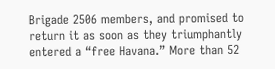Brigade 2506 members, and promised to return it as soon as they triumphantly entered a “free Havana.” More than 52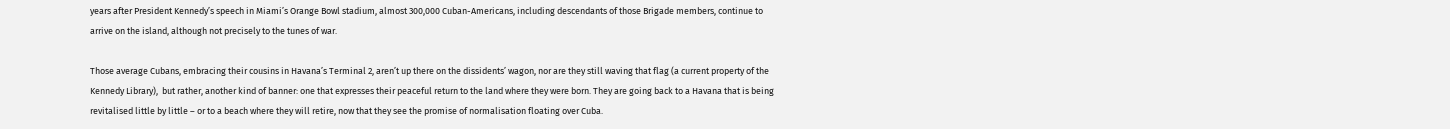years after President Kennedy’s speech in Miami’s Orange Bowl stadium, almost 300,000 Cuban-Americans, including descendants of those Brigade members, continue to arrive on the island, although not precisely to the tunes of war.

Those average Cubans, embracing their cousins in Havana’s Terminal 2, aren’t up there on the dissidents’ wagon, nor are they still waving that flag (a current property of the Kennedy Library),  but rather, another kind of banner: one that expresses their peaceful return to the land where they were born. They are going back to a Havana that is being revitalised little by little – or to a beach where they will retire, now that they see the promise of normalisation floating over Cuba.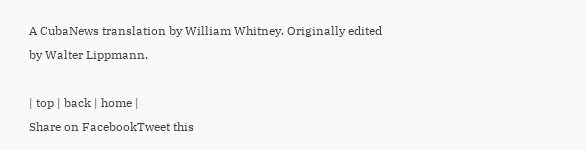A CubaNews translation by William Whitney. Originally edited by Walter Lippmann.

| top | back | home |
Share on FacebookTweet this